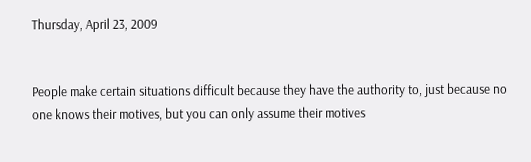Thursday, April 23, 2009


People make certain situations difficult because they have the authority to, just because no one knows their motives, but you can only assume their motives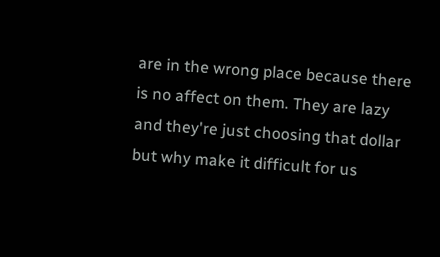are in the wrong place because there is no affect on them. They are lazy and they're just choosing that dollar but why make it difficult for us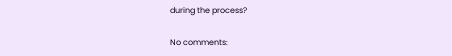during the process?

No comments: